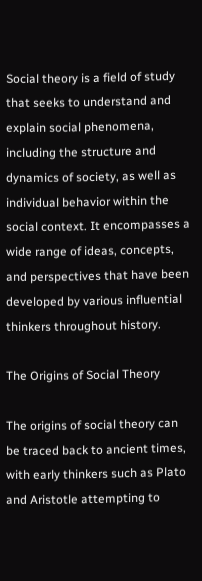Social theory is a field of study that seeks to understand and explain social phenomena, including the structure and dynamics of society, as well as individual behavior within the social context. It encompasses a wide range of ideas, concepts, and perspectives that have been developed by various influential thinkers throughout history.

The Origins of Social Theory

The origins of social theory can be traced back to ancient times, with early thinkers such as Plato and Aristotle attempting to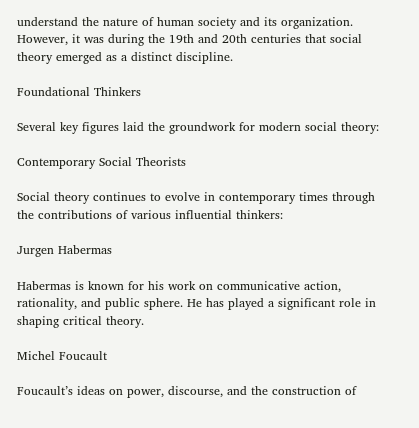understand the nature of human society and its organization. However, it was during the 19th and 20th centuries that social theory emerged as a distinct discipline.

Foundational Thinkers

Several key figures laid the groundwork for modern social theory:

Contemporary Social Theorists

Social theory continues to evolve in contemporary times through the contributions of various influential thinkers:

Jurgen Habermas

Habermas is known for his work on communicative action, rationality, and public sphere. He has played a significant role in shaping critical theory.

Michel Foucault

Foucault’s ideas on power, discourse, and the construction of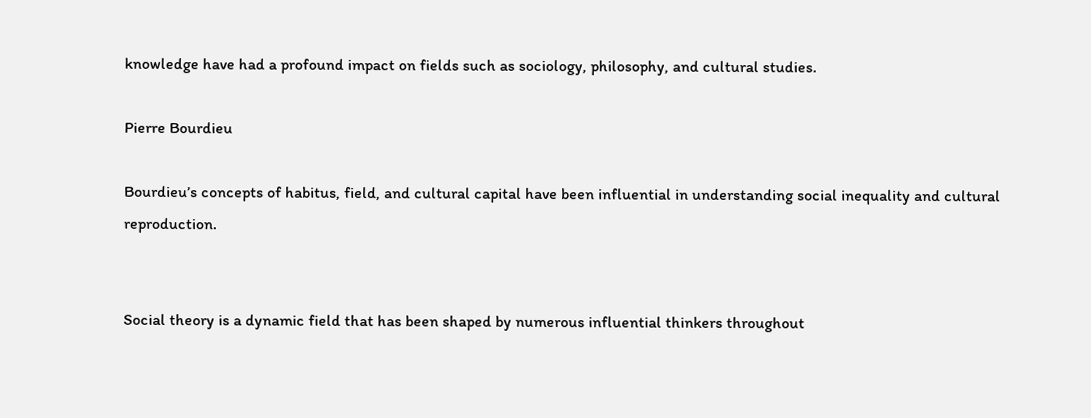knowledge have had a profound impact on fields such as sociology, philosophy, and cultural studies.

Pierre Bourdieu

Bourdieu’s concepts of habitus, field, and cultural capital have been influential in understanding social inequality and cultural reproduction.


Social theory is a dynamic field that has been shaped by numerous influential thinkers throughout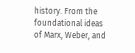history. From the foundational ideas of Marx, Weber, and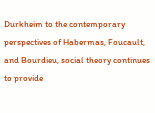Durkheim to the contemporary perspectives of Habermas, Foucault, and Bourdieu, social theory continues to provide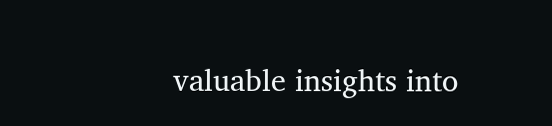valuable insights into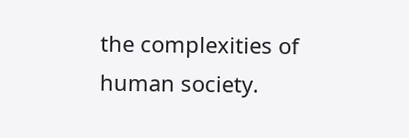the complexities of human society.